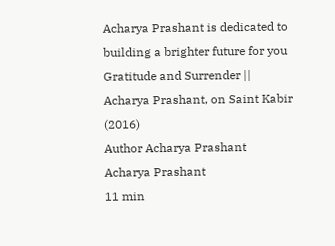Acharya Prashant is dedicated to building a brighter future for you
Gratitude and Surrender || Acharya Prashant, on Saint Kabir (2016)
Author Acharya Prashant
Acharya Prashant
11 min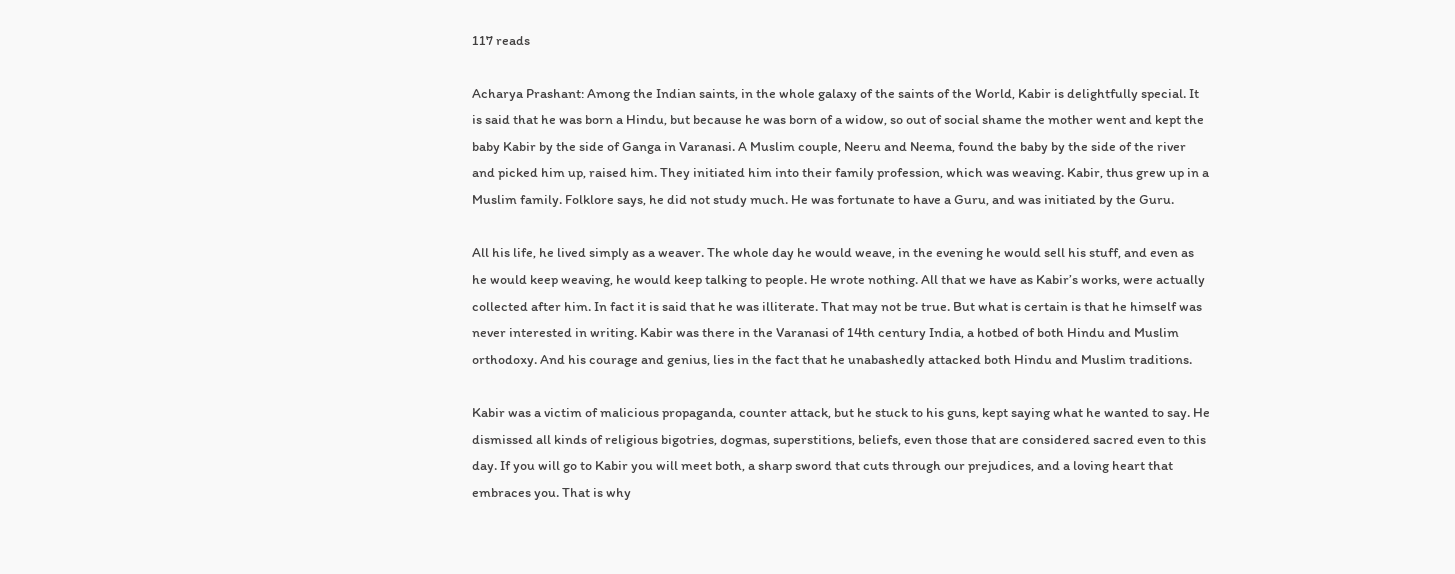117 reads

Acharya Prashant: Among the Indian saints, in the whole galaxy of the saints of the World, Kabir is delightfully special. It is said that he was born a Hindu, but because he was born of a widow, so out of social shame the mother went and kept the baby Kabir by the side of Ganga in Varanasi. A Muslim couple, Neeru and Neema, found the baby by the side of the river and picked him up, raised him. They initiated him into their family profession, which was weaving. Kabir, thus grew up in a Muslim family. Folklore says, he did not study much. He was fortunate to have a Guru, and was initiated by the Guru.

All his life, he lived simply as a weaver. The whole day he would weave, in the evening he would sell his stuff, and even as he would keep weaving, he would keep talking to people. He wrote nothing. All that we have as Kabir’s works, were actually collected after him. In fact it is said that he was illiterate. That may not be true. But what is certain is that he himself was never interested in writing. Kabir was there in the Varanasi of 14th century India, a hotbed of both Hindu and Muslim orthodoxy. And his courage and genius, lies in the fact that he unabashedly attacked both Hindu and Muslim traditions.

Kabir was a victim of malicious propaganda, counter attack, but he stuck to his guns, kept saying what he wanted to say. He dismissed all kinds of religious bigotries, dogmas, superstitions, beliefs, even those that are considered sacred even to this day. If you will go to Kabir you will meet both, a sharp sword that cuts through our prejudices, and a loving heart that embraces you. That is why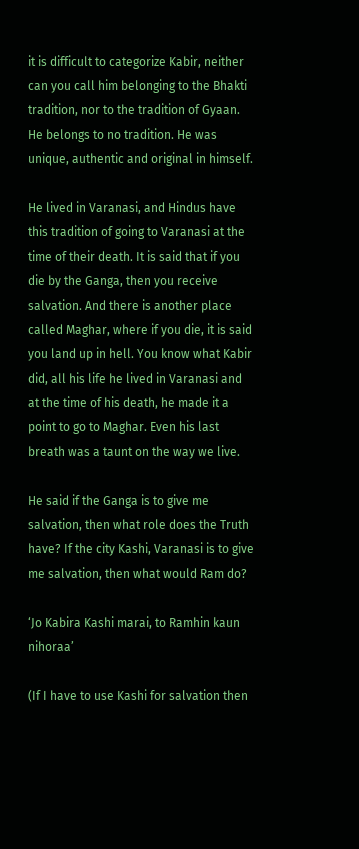it is difficult to categorize Kabir, neither can you call him belonging to the Bhakti tradition, nor to the tradition of Gyaan. He belongs to no tradition. He was unique, authentic and original in himself.

He lived in Varanasi, and Hindus have this tradition of going to Varanasi at the time of their death. It is said that if you die by the Ganga, then you receive salvation. And there is another place called Maghar, where if you die, it is said you land up in hell. You know what Kabir did, all his life he lived in Varanasi and at the time of his death, he made it a point to go to Maghar. Even his last breath was a taunt on the way we live.

He said if the Ganga is to give me salvation, then what role does the Truth have? If the city Kashi, Varanasi is to give me salvation, then what would Ram do?

‘Jo Kabira Kashi marai, to Ramhin kaun nihoraa’

(If I have to use Kashi for salvation then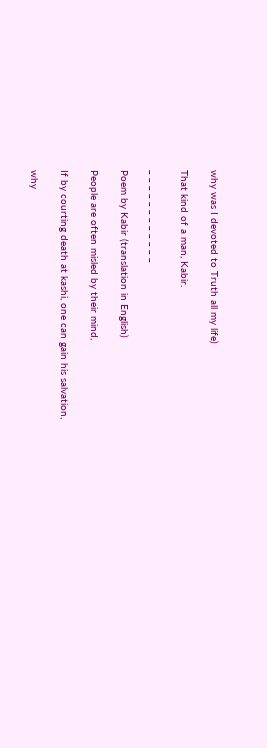why was I devoted to Truth all my life)

That kind of a man, Kabir.

_ _ _ _ _ _ _ _ _ _ _ _

Poem by Kabir (translation in English)

People are often misled by their mind,

If by courting death at kashi, one can gain his salvation,

why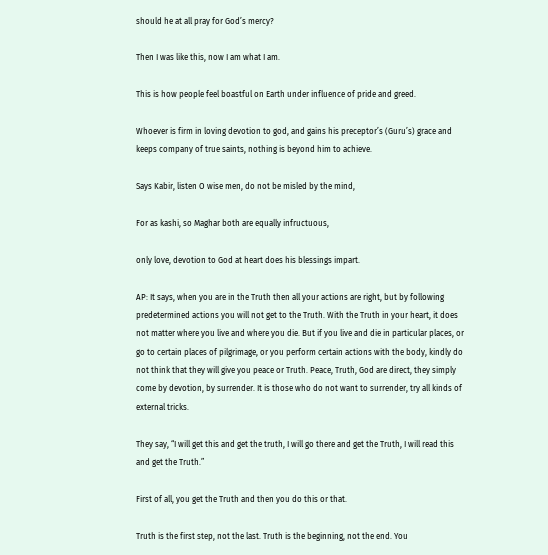should he at all pray for God’s mercy?

Then I was like this, now I am what I am.

This is how people feel boastful on Earth under influence of pride and greed.

Whoever is firm in loving devotion to god, and gains his preceptor’s (Guru’s) grace and keeps company of true saints, nothing is beyond him to achieve.

Says Kabir, listen O wise men, do not be misled by the mind,

For as kashi, so Maghar both are equally infructuous,

only love, devotion to God at heart does his blessings impart.

AP: It says, when you are in the Truth then all your actions are right, but by following predetermined actions you will not get to the Truth. With the Truth in your heart, it does not matter where you live and where you die. But if you live and die in particular places, or go to certain places of pilgrimage, or you perform certain actions with the body, kindly do not think that they will give you peace or Truth. Peace, Truth, God are direct, they simply come by devotion, by surrender. It is those who do not want to surrender, try all kinds of external tricks.

They say, “I will get this and get the truth, I will go there and get the Truth, I will read this and get the Truth.”

First of all, you get the Truth and then you do this or that.

Truth is the first step, not the last. Truth is the beginning, not the end. You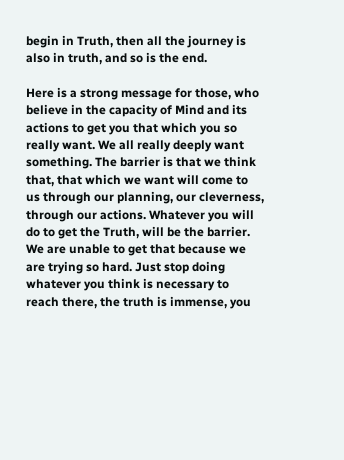begin in Truth, then all the journey is also in truth, and so is the end.

Here is a strong message for those, who believe in the capacity of Mind and its actions to get you that which you so really want. We all really deeply want something. The barrier is that we think that, that which we want will come to us through our planning, our cleverness, through our actions. Whatever you will do to get the Truth, will be the barrier. We are unable to get that because we are trying so hard. Just stop doing whatever you think is necessary to reach there, the truth is immense, you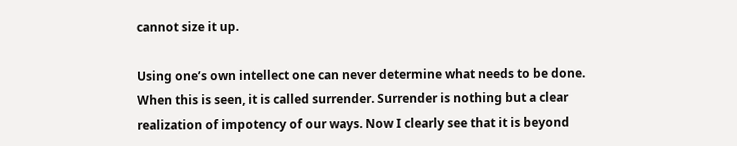cannot size it up.

Using one’s own intellect one can never determine what needs to be done. When this is seen, it is called surrender. Surrender is nothing but a clear realization of impotency of our ways. Now I clearly see that it is beyond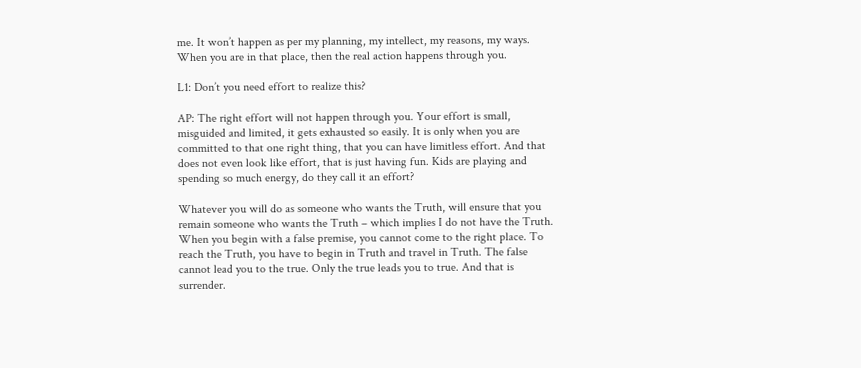me. It won’t happen as per my planning, my intellect, my reasons, my ways. When you are in that place, then the real action happens through you.

L1: Don’t you need effort to realize this?

AP: The right effort will not happen through you. Your effort is small, misguided and limited, it gets exhausted so easily. It is only when you are committed to that one right thing, that you can have limitless effort. And that does not even look like effort, that is just having fun. Kids are playing and spending so much energy, do they call it an effort?

Whatever you will do as someone who wants the Truth, will ensure that you remain someone who wants the Truth – which implies I do not have the Truth. When you begin with a false premise, you cannot come to the right place. To reach the Truth, you have to begin in Truth and travel in Truth. The false cannot lead you to the true. Only the true leads you to true. And that is surrender.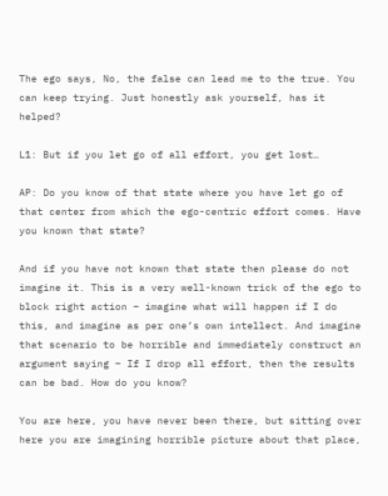The ego says, No, the false can lead me to the true. You can keep trying. Just honestly ask yourself, has it helped?

L1: But if you let go of all effort, you get lost…

AP: Do you know of that state where you have let go of that center from which the ego-centric effort comes. Have you known that state?

And if you have not known that state then please do not imagine it. This is a very well-known trick of the ego to block right action – imagine what will happen if I do this, and imagine as per one’s own intellect. And imagine that scenario to be horrible and immediately construct an argument saying – If I drop all effort, then the results can be bad. How do you know?

You are here, you have never been there, but sitting over here you are imagining horrible picture about that place,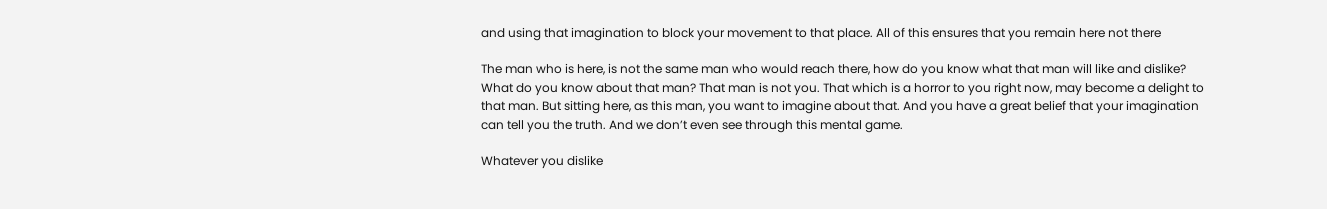and using that imagination to block your movement to that place. All of this ensures that you remain here not there

The man who is here, is not the same man who would reach there, how do you know what that man will like and dislike? What do you know about that man? That man is not you. That which is a horror to you right now, may become a delight to that man. But sitting here, as this man, you want to imagine about that. And you have a great belief that your imagination can tell you the truth. And we don’t even see through this mental game.

Whatever you dislike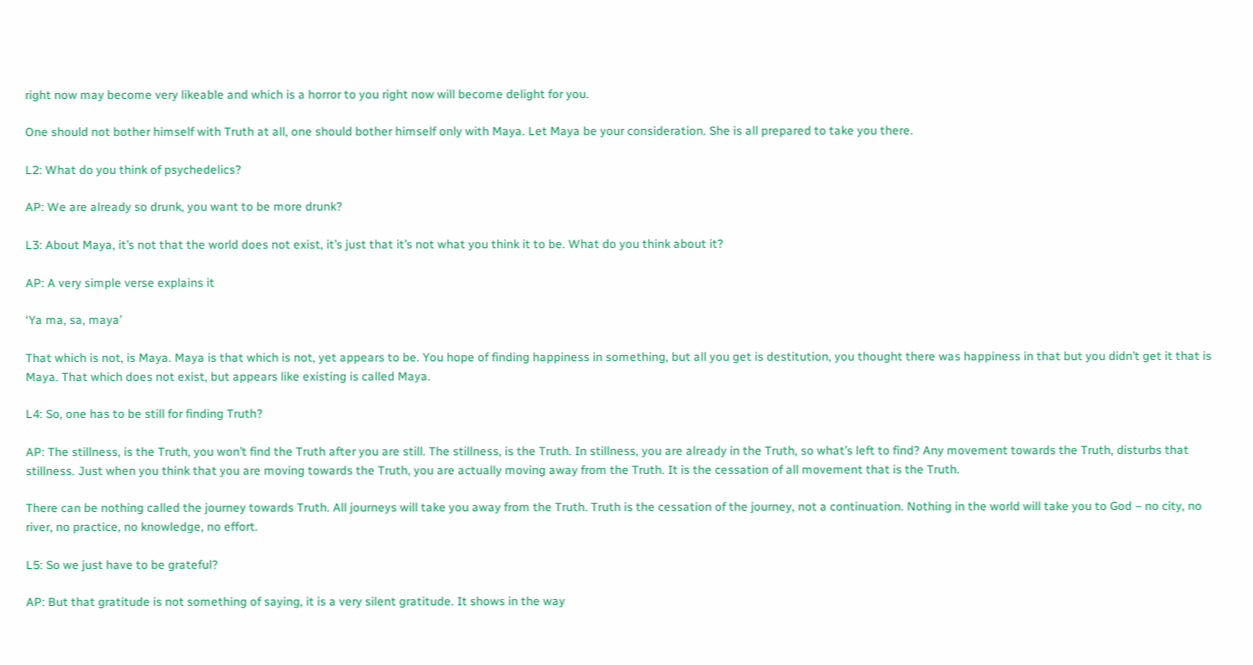right now may become very likeable and which is a horror to you right now will become delight for you.

One should not bother himself with Truth at all, one should bother himself only with Maya. Let Maya be your consideration. She is all prepared to take you there.

L2: What do you think of psychedelics?

AP: We are already so drunk, you want to be more drunk?

L3: About Maya, it’s not that the world does not exist, it’s just that it’s not what you think it to be. What do you think about it?

AP: A very simple verse explains it

‘Ya ma, sa, maya’

That which is not, is Maya. Maya is that which is not, yet appears to be. You hope of finding happiness in something, but all you get is destitution, you thought there was happiness in that but you didn’t get it that is Maya. That which does not exist, but appears like existing is called Maya.

L4: So, one has to be still for finding Truth?

AP: The stillness, is the Truth, you won’t find the Truth after you are still. The stillness, is the Truth. In stillness, you are already in the Truth, so what’s left to find? Any movement towards the Truth, disturbs that stillness. Just when you think that you are moving towards the Truth, you are actually moving away from the Truth. It is the cessation of all movement that is the Truth.

There can be nothing called the journey towards Truth. All journeys will take you away from the Truth. Truth is the cessation of the journey, not a continuation. Nothing in the world will take you to God – no city, no river, no practice, no knowledge, no effort.

L5: So we just have to be grateful?

AP: But that gratitude is not something of saying, it is a very silent gratitude. It shows in the way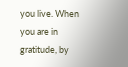you live. When you are in gratitude, by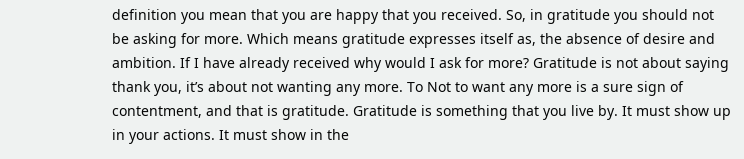definition you mean that you are happy that you received. So, in gratitude you should not be asking for more. Which means gratitude expresses itself as, the absence of desire and ambition. If I have already received why would I ask for more? Gratitude is not about saying thank you, it’s about not wanting any more. To Not to want any more is a sure sign of contentment, and that is gratitude. Gratitude is something that you live by. It must show up in your actions. It must show in the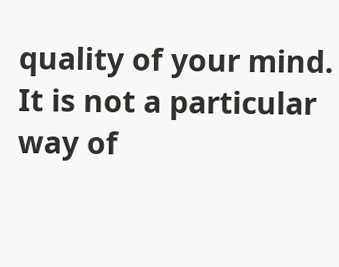quality of your mind. It is not a particular way of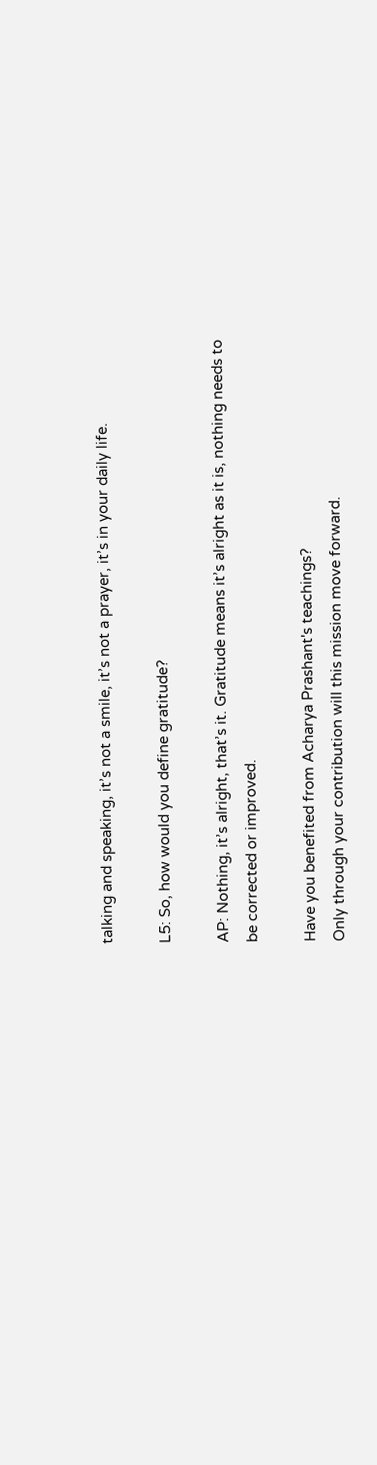talking and speaking, it’s not a smile, it’s not a prayer, it’s in your daily life.

L5: So, how would you define gratitude?

AP: Nothing, it’s alright, that’s it. Gratitude means it’s alright as it is, nothing needs to be corrected or improved.

Have you benefited from Acharya Prashant's teachings?
Only through your contribution will this mission move forward.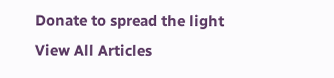Donate to spread the light
View All Articles